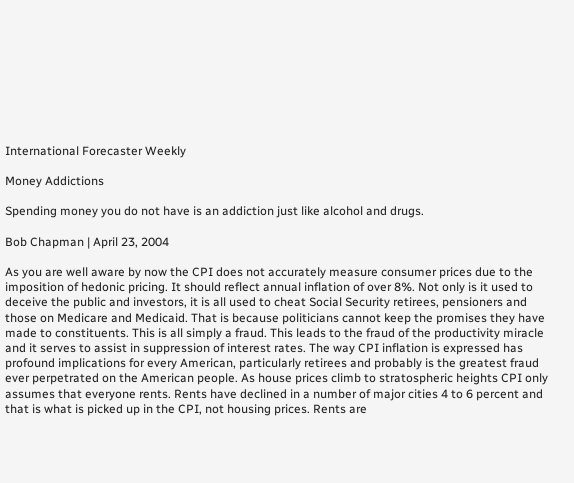International Forecaster Weekly

Money Addictions

Spending money you do not have is an addiction just like alcohol and drugs.

Bob Chapman | April 23, 2004

As you are well aware by now the CPI does not accurately measure consumer prices due to the imposition of hedonic pricing. It should reflect annual inflation of over 8%. Not only is it used to deceive the public and investors, it is all used to cheat Social Security retirees, pensioners and those on Medicare and Medicaid. That is because politicians cannot keep the promises they have made to constituents. This is all simply a fraud. This leads to the fraud of the productivity miracle and it serves to assist in suppression of interest rates. The way CPI inflation is expressed has profound implications for every American, particularly retirees and probably is the greatest fraud ever perpetrated on the American people. As house prices climb to stratospheric heights CPI only assumes that everyone rents. Rents have declined in a number of major cities 4 to 6 percent and that is what is picked up in the CPI, not housing prices. Rents are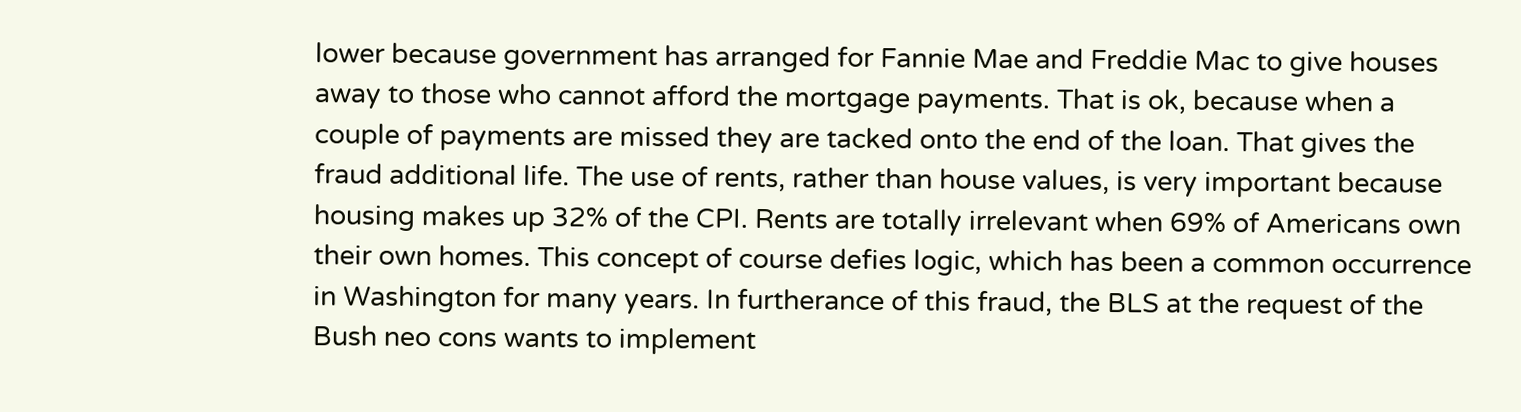lower because government has arranged for Fannie Mae and Freddie Mac to give houses away to those who cannot afford the mortgage payments. That is ok, because when a couple of payments are missed they are tacked onto the end of the loan. That gives the fraud additional life. The use of rents, rather than house values, is very important because housing makes up 32% of the CPI. Rents are totally irrelevant when 69% of Americans own their own homes. This concept of course defies logic, which has been a common occurrence in Washington for many years. In furtherance of this fraud, the BLS at the request of the Bush neo cons wants to implement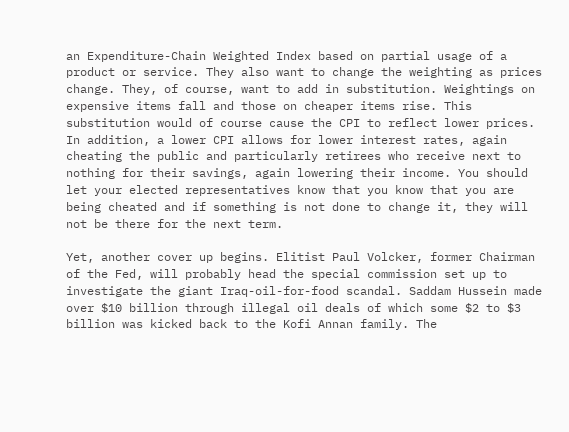an Expenditure-Chain Weighted Index based on partial usage of a product or service. They also want to change the weighting as prices change. They, of course, want to add in substitution. Weightings on expensive items fall and those on cheaper items rise. This substitution would of course cause the CPI to reflect lower prices. In addition, a lower CPI allows for lower interest rates, again cheating the public and particularly retirees who receive next to nothing for their savings, again lowering their income. You should let your elected representatives know that you know that you are being cheated and if something is not done to change it, they will not be there for the next term.

Yet, another cover up begins. Elitist Paul Volcker, former Chairman of the Fed, will probably head the special commission set up to investigate the giant Iraq-oil-for-food scandal. Saddam Hussein made over $10 billion through illegal oil deals of which some $2 to $3 billion was kicked back to the Kofi Annan family. The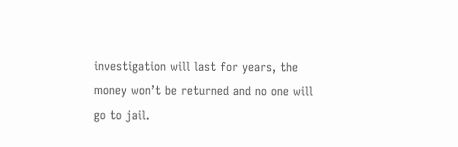investigation will last for years, the money won’t be returned and no one will go to jail.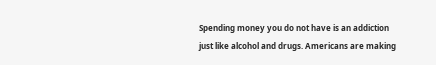Spending money you do not have is an addiction just like alcohol and drugs. Americans are making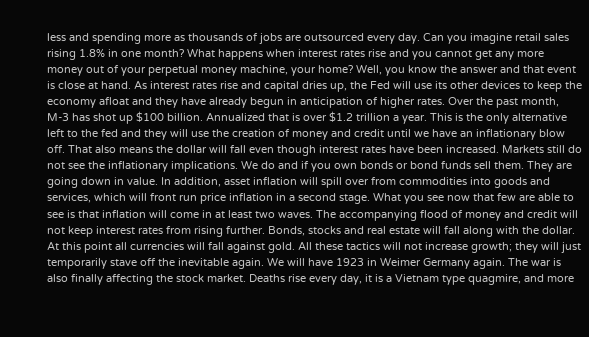less and spending more as thousands of jobs are outsourced every day. Can you imagine retail sales rising 1.8% in one month? What happens when interest rates rise and you cannot get any more money out of your perpetual money machine, your home? Well, you know the answer and that event is close at hand. As interest rates rise and capital dries up, the Fed will use its other devices to keep the economy afloat and they have already begun in anticipation of higher rates. Over the past month, M-3 has shot up $100 billion. Annualized that is over $1.2 trillion a year. This is the only alternative left to the fed and they will use the creation of money and credit until we have an inflationary blow off. That also means the dollar will fall even though interest rates have been increased. Markets still do not see the inflationary implications. We do and if you own bonds or bond funds sell them. They are going down in value. In addition, asset inflation will spill over from commodities into goods and services, which will front run price inflation in a second stage. What you see now that few are able to see is that inflation will come in at least two waves. The accompanying flood of money and credit will not keep interest rates from rising further. Bonds, stocks and real estate will fall along with the dollar. At this point all currencies will fall against gold. All these tactics will not increase growth; they will just temporarily stave off the inevitable again. We will have 1923 in Weimer Germany again. The war is also finally affecting the stock market. Deaths rise every day, it is a Vietnam type quagmire, and more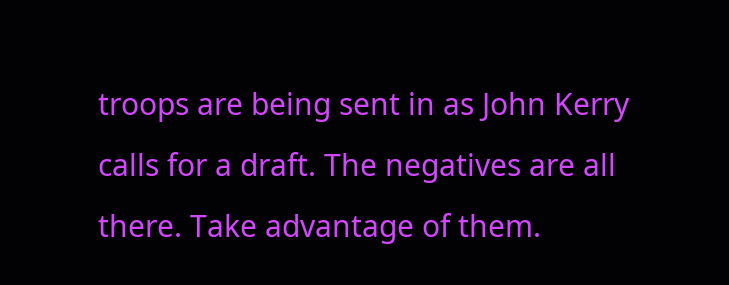troops are being sent in as John Kerry calls for a draft. The negatives are all there. Take advantage of them.